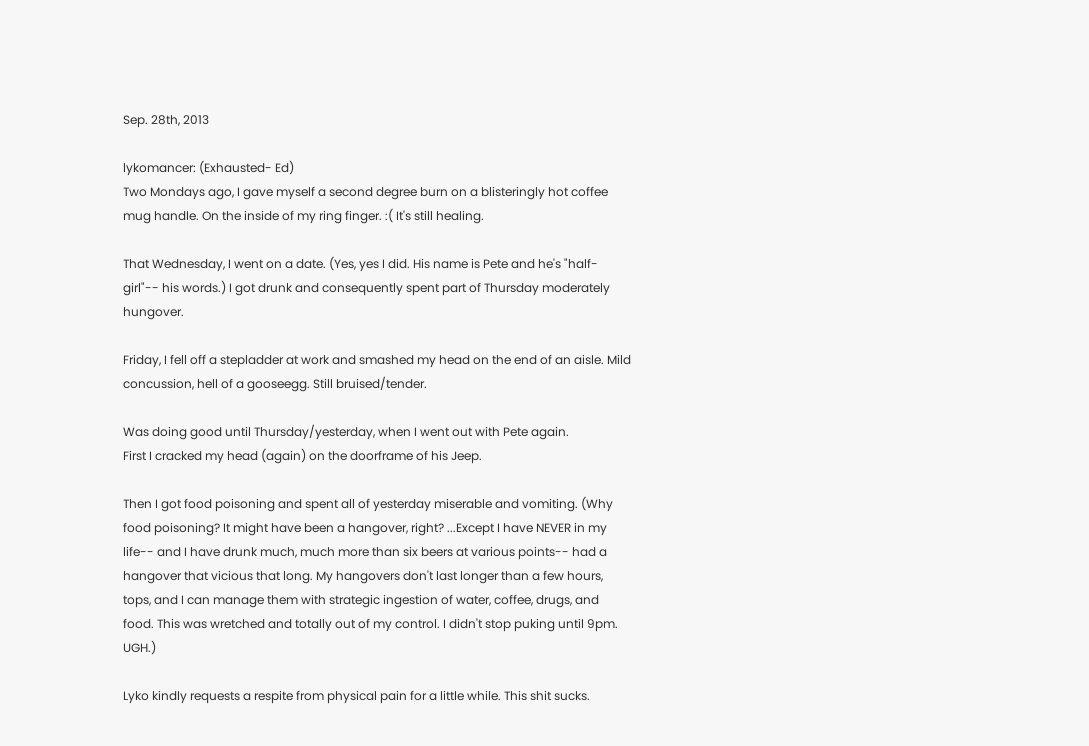Sep. 28th, 2013

lykomancer: (Exhausted- Ed)
Two Mondays ago, I gave myself a second degree burn on a blisteringly hot coffee mug handle. On the inside of my ring finger. :( It's still healing.

That Wednesday, I went on a date. (Yes, yes I did. His name is Pete and he's "half-girl"-- his words.) I got drunk and consequently spent part of Thursday moderately hungover.

Friday, I fell off a stepladder at work and smashed my head on the end of an aisle. Mild concussion, hell of a gooseegg. Still bruised/tender.

Was doing good until Thursday/yesterday, when I went out with Pete again.
First I cracked my head (again) on the doorframe of his Jeep.

Then I got food poisoning and spent all of yesterday miserable and vomiting. (Why food poisoning? It might have been a hangover, right? ...Except I have NEVER in my life-- and I have drunk much, much more than six beers at various points-- had a hangover that vicious that long. My hangovers don't last longer than a few hours, tops, and I can manage them with strategic ingestion of water, coffee, drugs, and food. This was wretched and totally out of my control. I didn't stop puking until 9pm. UGH.)

Lyko kindly requests a respite from physical pain for a little while. This shit sucks.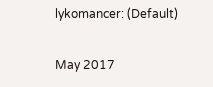lykomancer: (Default)

May 2017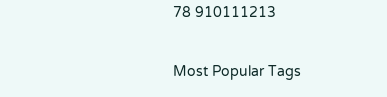78 910111213

Most Popular Tags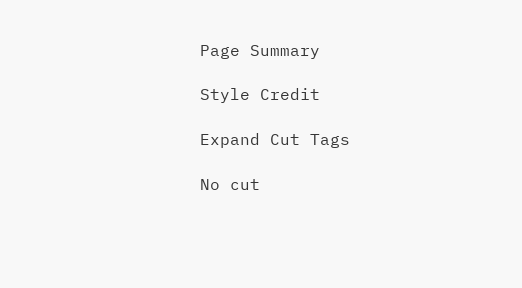Page Summary

Style Credit

Expand Cut Tags

No cut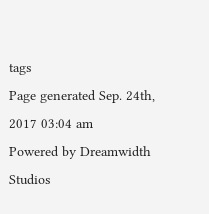tags
Page generated Sep. 24th, 2017 03:04 am
Powered by Dreamwidth Studios